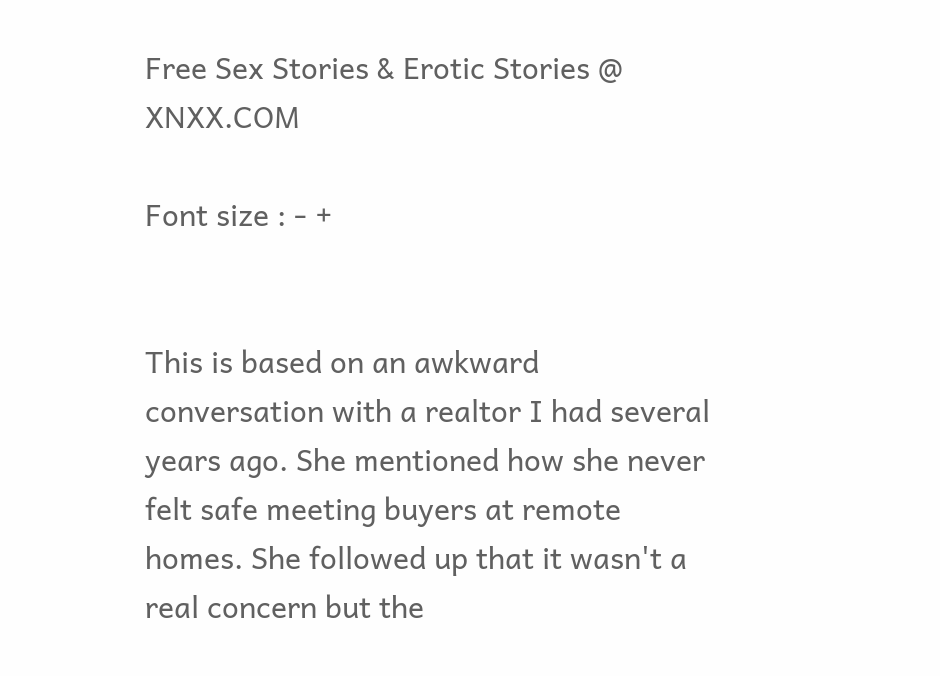Free Sex Stories & Erotic Stories @ XNXX.COM

Font size : - +


This is based on an awkward conversation with a realtor I had several years ago. She mentioned how she never felt safe meeting buyers at remote homes. She followed up that it wasn't a real concern but the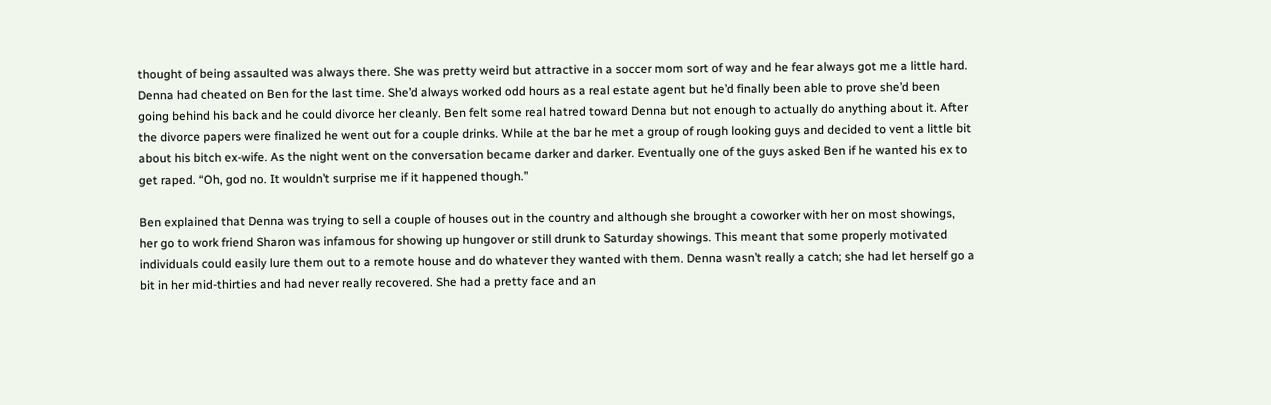thought of being assaulted was always there. She was pretty weird but attractive in a soccer mom sort of way and he fear always got me a little hard.
Denna had cheated on Ben for the last time. She’d always worked odd hours as a real estate agent but he’d finally been able to prove she’d been going behind his back and he could divorce her cleanly. Ben felt some real hatred toward Denna but not enough to actually do anything about it. After the divorce papers were finalized he went out for a couple drinks. While at the bar he met a group of rough looking guys and decided to vent a little bit about his bitch ex-wife. As the night went on the conversation became darker and darker. Eventually one of the guys asked Ben if he wanted his ex to get raped. “Oh, god no. It wouldn’t surprise me if it happened though.”

Ben explained that Denna was trying to sell a couple of houses out in the country and although she brought a coworker with her on most showings, her go to work friend Sharon was infamous for showing up hungover or still drunk to Saturday showings. This meant that some properly motivated individuals could easily lure them out to a remote house and do whatever they wanted with them. Denna wasn’t really a catch; she had let herself go a bit in her mid-thirties and had never really recovered. She had a pretty face and an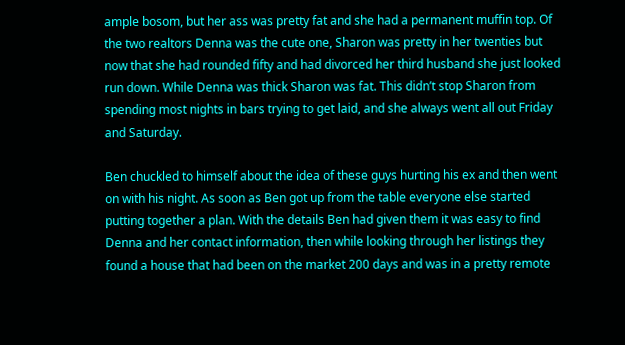ample bosom, but her ass was pretty fat and she had a permanent muffin top. Of the two realtors Denna was the cute one, Sharon was pretty in her twenties but now that she had rounded fifty and had divorced her third husband she just looked run down. While Denna was thick Sharon was fat. This didn’t stop Sharon from spending most nights in bars trying to get laid, and she always went all out Friday and Saturday.

Ben chuckled to himself about the idea of these guys hurting his ex and then went on with his night. As soon as Ben got up from the table everyone else started putting together a plan. With the details Ben had given them it was easy to find Denna and her contact information, then while looking through her listings they found a house that had been on the market 200 days and was in a pretty remote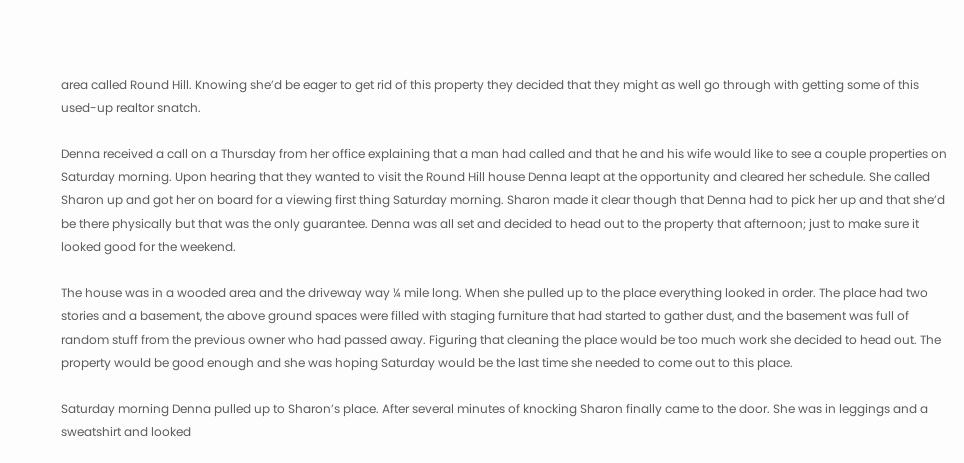area called Round Hill. Knowing she’d be eager to get rid of this property they decided that they might as well go through with getting some of this used-up realtor snatch.

Denna received a call on a Thursday from her office explaining that a man had called and that he and his wife would like to see a couple properties on Saturday morning. Upon hearing that they wanted to visit the Round Hill house Denna leapt at the opportunity and cleared her schedule. She called Sharon up and got her on board for a viewing first thing Saturday morning. Sharon made it clear though that Denna had to pick her up and that she’d be there physically but that was the only guarantee. Denna was all set and decided to head out to the property that afternoon; just to make sure it looked good for the weekend.

The house was in a wooded area and the driveway way ¼ mile long. When she pulled up to the place everything looked in order. The place had two stories and a basement, the above ground spaces were filled with staging furniture that had started to gather dust, and the basement was full of random stuff from the previous owner who had passed away. Figuring that cleaning the place would be too much work she decided to head out. The property would be good enough and she was hoping Saturday would be the last time she needed to come out to this place.

Saturday morning Denna pulled up to Sharon’s place. After several minutes of knocking Sharon finally came to the door. She was in leggings and a sweatshirt and looked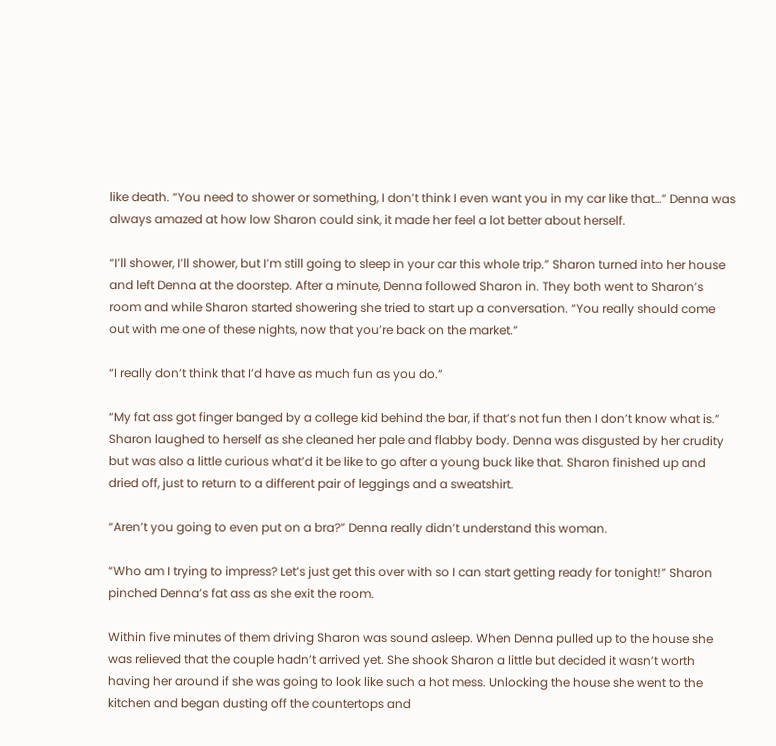like death. “You need to shower or something, I don’t think I even want you in my car like that…” Denna was always amazed at how low Sharon could sink, it made her feel a lot better about herself.

“I’ll shower, I’ll shower, but I’m still going to sleep in your car this whole trip.” Sharon turned into her house and left Denna at the doorstep. After a minute, Denna followed Sharon in. They both went to Sharon’s room and while Sharon started showering she tried to start up a conversation. “You really should come out with me one of these nights, now that you’re back on the market.”

“I really don’t think that I’d have as much fun as you do.”

“My fat ass got finger banged by a college kid behind the bar, if that’s not fun then I don’t know what is.” Sharon laughed to herself as she cleaned her pale and flabby body. Denna was disgusted by her crudity but was also a little curious what’d it be like to go after a young buck like that. Sharon finished up and dried off, just to return to a different pair of leggings and a sweatshirt.

“Aren’t you going to even put on a bra?” Denna really didn’t understand this woman.

“Who am I trying to impress? Let’s just get this over with so I can start getting ready for tonight!” Sharon pinched Denna’s fat ass as she exit the room.

Within five minutes of them driving Sharon was sound asleep. When Denna pulled up to the house she was relieved that the couple hadn’t arrived yet. She shook Sharon a little but decided it wasn’t worth having her around if she was going to look like such a hot mess. Unlocking the house she went to the kitchen and began dusting off the countertops and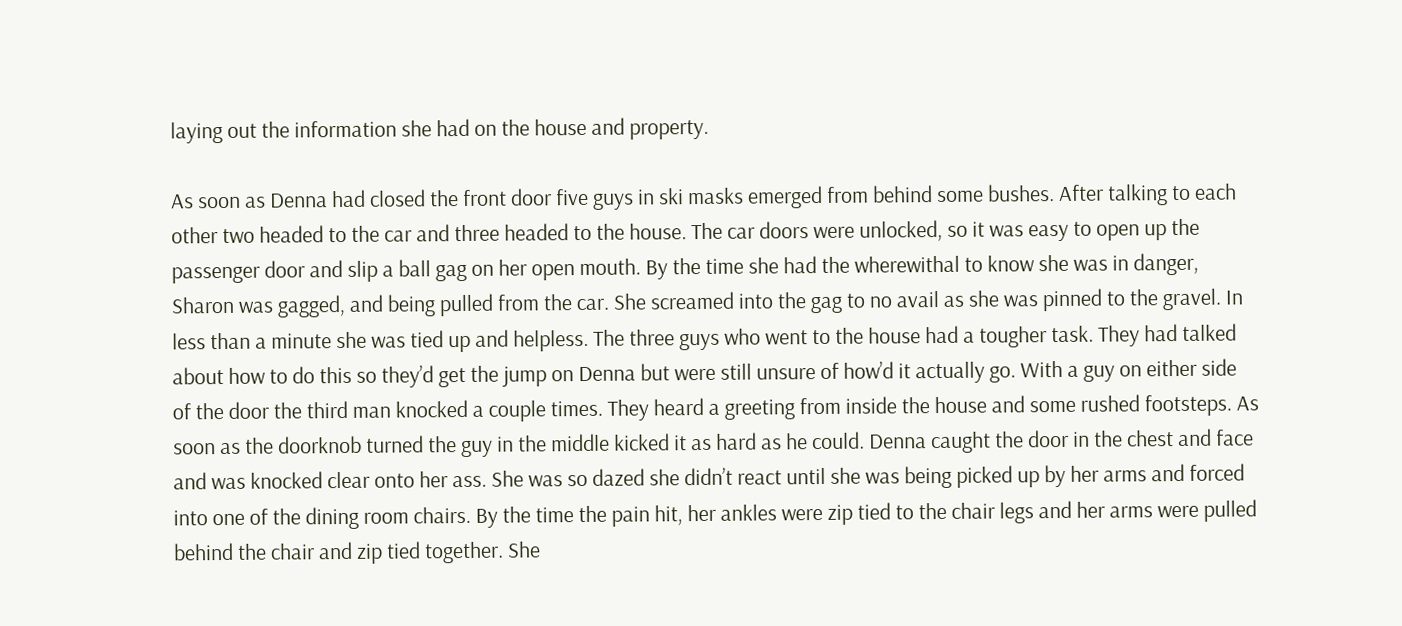laying out the information she had on the house and property.

As soon as Denna had closed the front door five guys in ski masks emerged from behind some bushes. After talking to each other two headed to the car and three headed to the house. The car doors were unlocked, so it was easy to open up the passenger door and slip a ball gag on her open mouth. By the time she had the wherewithal to know she was in danger, Sharon was gagged, and being pulled from the car. She screamed into the gag to no avail as she was pinned to the gravel. In less than a minute she was tied up and helpless. The three guys who went to the house had a tougher task. They had talked about how to do this so they’d get the jump on Denna but were still unsure of how’d it actually go. With a guy on either side of the door the third man knocked a couple times. They heard a greeting from inside the house and some rushed footsteps. As soon as the doorknob turned the guy in the middle kicked it as hard as he could. Denna caught the door in the chest and face and was knocked clear onto her ass. She was so dazed she didn’t react until she was being picked up by her arms and forced into one of the dining room chairs. By the time the pain hit, her ankles were zip tied to the chair legs and her arms were pulled behind the chair and zip tied together. She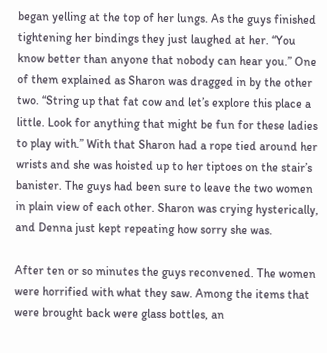began yelling at the top of her lungs. As the guys finished tightening her bindings they just laughed at her. “You know better than anyone that nobody can hear you.” One of them explained as Sharon was dragged in by the other two. “String up that fat cow and let’s explore this place a little. Look for anything that might be fun for these ladies to play with.” With that Sharon had a rope tied around her wrists and she was hoisted up to her tiptoes on the stair’s banister. The guys had been sure to leave the two women in plain view of each other. Sharon was crying hysterically, and Denna just kept repeating how sorry she was.

After ten or so minutes the guys reconvened. The women were horrified with what they saw. Among the items that were brought back were glass bottles, an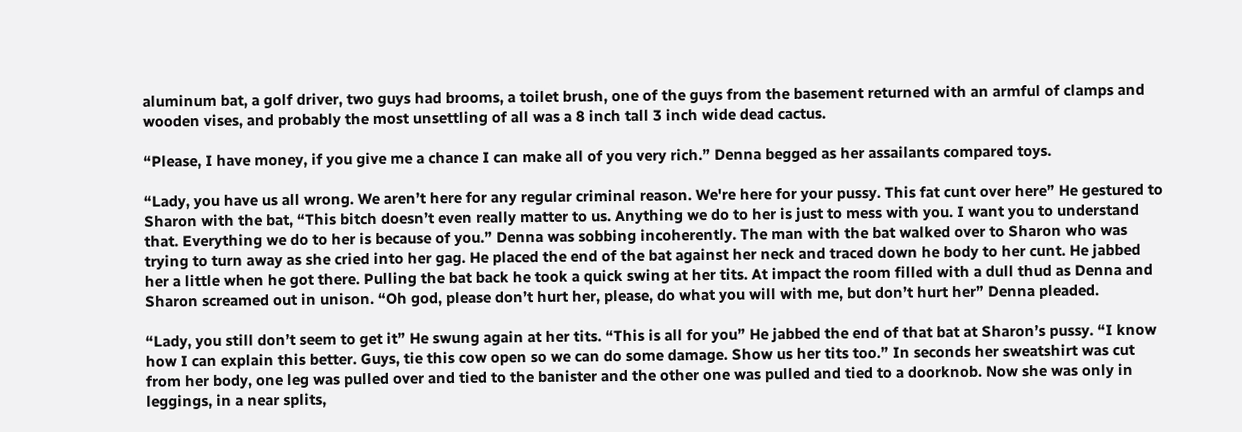aluminum bat, a golf driver, two guys had brooms, a toilet brush, one of the guys from the basement returned with an armful of clamps and wooden vises, and probably the most unsettling of all was a 8 inch tall 3 inch wide dead cactus.

“Please, I have money, if you give me a chance I can make all of you very rich.” Denna begged as her assailants compared toys.

“Lady, you have us all wrong. We aren’t here for any regular criminal reason. We're here for your pussy. This fat cunt over here” He gestured to Sharon with the bat, “This bitch doesn’t even really matter to us. Anything we do to her is just to mess with you. I want you to understand that. Everything we do to her is because of you.” Denna was sobbing incoherently. The man with the bat walked over to Sharon who was trying to turn away as she cried into her gag. He placed the end of the bat against her neck and traced down he body to her cunt. He jabbed her a little when he got there. Pulling the bat back he took a quick swing at her tits. At impact the room filled with a dull thud as Denna and Sharon screamed out in unison. “Oh god, please don’t hurt her, please, do what you will with me, but don’t hurt her” Denna pleaded.

“Lady, you still don’t seem to get it” He swung again at her tits. “This is all for you” He jabbed the end of that bat at Sharon’s pussy. “I know how I can explain this better. Guys, tie this cow open so we can do some damage. Show us her tits too.” In seconds her sweatshirt was cut from her body, one leg was pulled over and tied to the banister and the other one was pulled and tied to a doorknob. Now she was only in leggings, in a near splits,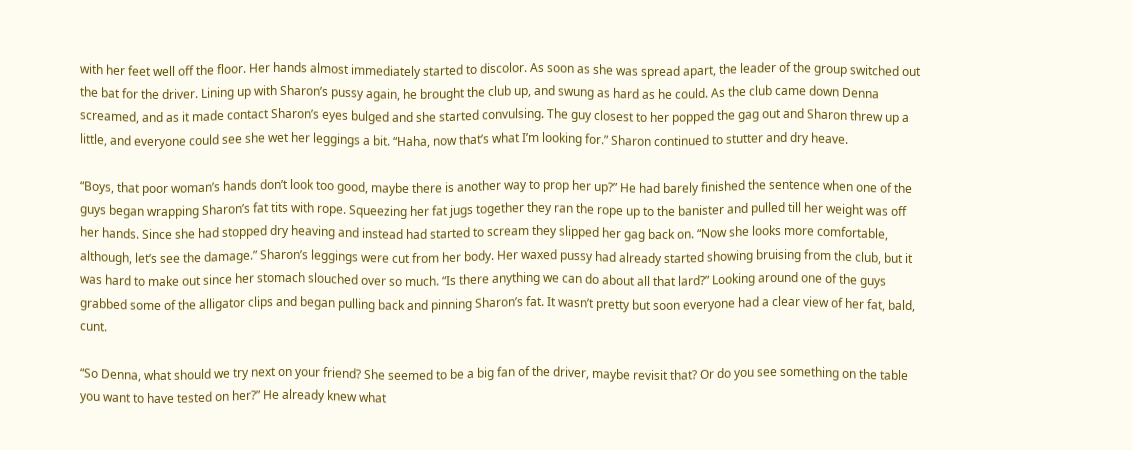with her feet well off the floor. Her hands almost immediately started to discolor. As soon as she was spread apart, the leader of the group switched out the bat for the driver. Lining up with Sharon’s pussy again, he brought the club up, and swung as hard as he could. As the club came down Denna screamed, and as it made contact Sharon’s eyes bulged and she started convulsing. The guy closest to her popped the gag out and Sharon threw up a little, and everyone could see she wet her leggings a bit. “Haha, now that’s what I’m looking for.” Sharon continued to stutter and dry heave.

“Boys, that poor woman’s hands don’t look too good, maybe there is another way to prop her up?” He had barely finished the sentence when one of the guys began wrapping Sharon’s fat tits with rope. Squeezing her fat jugs together they ran the rope up to the banister and pulled till her weight was off her hands. Since she had stopped dry heaving and instead had started to scream they slipped her gag back on. “Now she looks more comfortable, although, let’s see the damage.” Sharon’s leggings were cut from her body. Her waxed pussy had already started showing bruising from the club, but it was hard to make out since her stomach slouched over so much. “Is there anything we can do about all that lard?” Looking around one of the guys grabbed some of the alligator clips and began pulling back and pinning Sharon’s fat. It wasn’t pretty but soon everyone had a clear view of her fat, bald, cunt.

“So Denna, what should we try next on your friend? She seemed to be a big fan of the driver, maybe revisit that? Or do you see something on the table you want to have tested on her?” He already knew what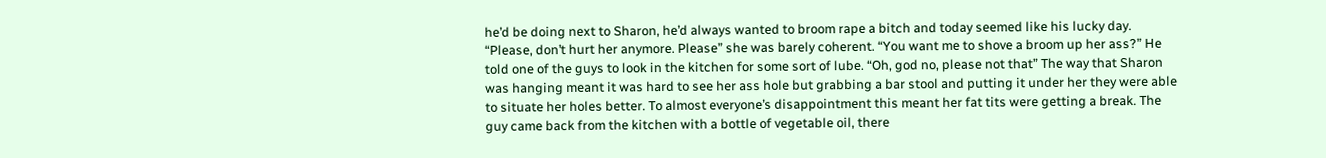he’d be doing next to Sharon, he’d always wanted to broom rape a bitch and today seemed like his lucky day. “Please, don’t hurt her anymore. Please” she was barely coherent. “You want me to shove a broom up her ass?” He told one of the guys to look in the kitchen for some sort of lube. “Oh, god no, please not that” The way that Sharon was hanging meant it was hard to see her ass hole but grabbing a bar stool and putting it under her they were able to situate her holes better. To almost everyone’s disappointment this meant her fat tits were getting a break. The guy came back from the kitchen with a bottle of vegetable oil, there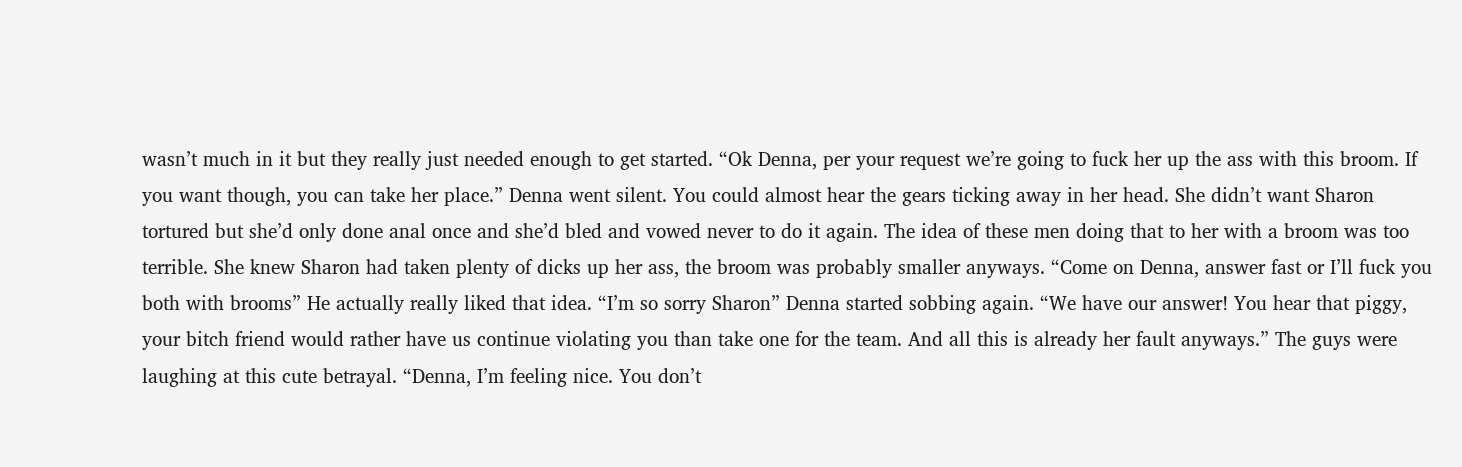wasn’t much in it but they really just needed enough to get started. “Ok Denna, per your request we’re going to fuck her up the ass with this broom. If you want though, you can take her place.” Denna went silent. You could almost hear the gears ticking away in her head. She didn’t want Sharon tortured but she’d only done anal once and she’d bled and vowed never to do it again. The idea of these men doing that to her with a broom was too terrible. She knew Sharon had taken plenty of dicks up her ass, the broom was probably smaller anyways. “Come on Denna, answer fast or I’ll fuck you both with brooms” He actually really liked that idea. “I’m so sorry Sharon” Denna started sobbing again. “We have our answer! You hear that piggy, your bitch friend would rather have us continue violating you than take one for the team. And all this is already her fault anyways.” The guys were laughing at this cute betrayal. “Denna, I’m feeling nice. You don’t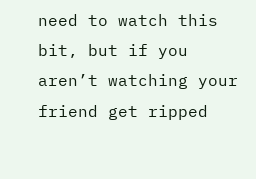need to watch this bit, but if you aren’t watching your friend get ripped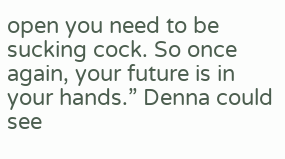open you need to be sucking cock. So once again, your future is in your hands.” Denna could see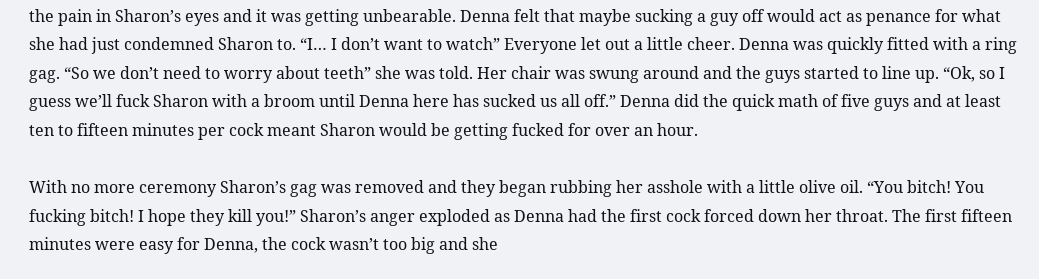the pain in Sharon’s eyes and it was getting unbearable. Denna felt that maybe sucking a guy off would act as penance for what she had just condemned Sharon to. “I… I don’t want to watch” Everyone let out a little cheer. Denna was quickly fitted with a ring gag. “So we don’t need to worry about teeth” she was told. Her chair was swung around and the guys started to line up. “Ok, so I guess we’ll fuck Sharon with a broom until Denna here has sucked us all off.” Denna did the quick math of five guys and at least ten to fifteen minutes per cock meant Sharon would be getting fucked for over an hour.

With no more ceremony Sharon’s gag was removed and they began rubbing her asshole with a little olive oil. “You bitch! You fucking bitch! I hope they kill you!” Sharon’s anger exploded as Denna had the first cock forced down her throat. The first fifteen minutes were easy for Denna, the cock wasn’t too big and she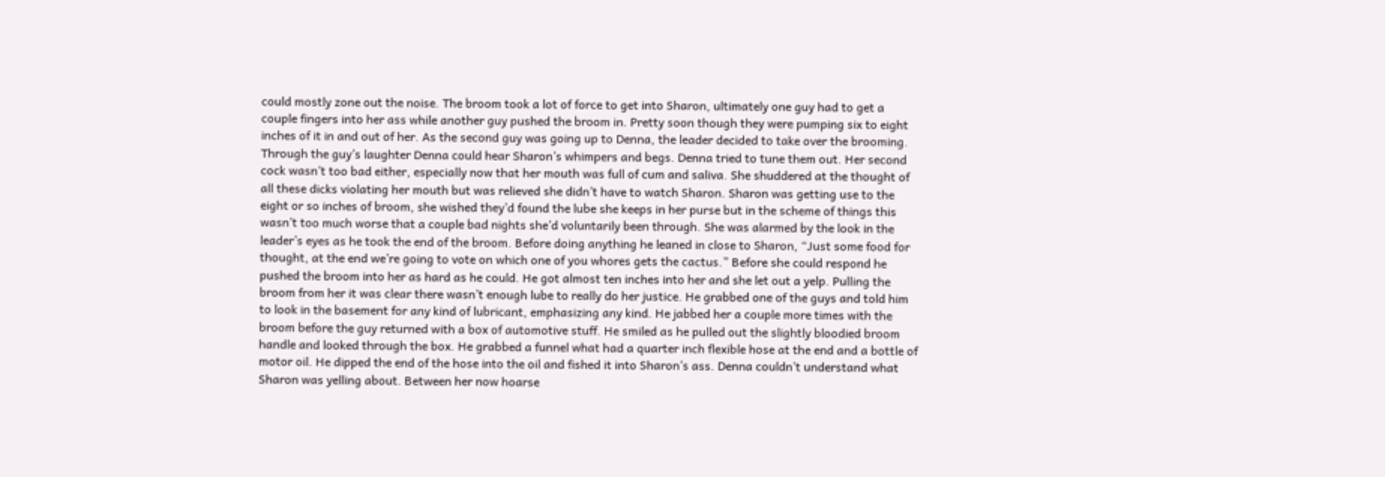could mostly zone out the noise. The broom took a lot of force to get into Sharon, ultimately one guy had to get a couple fingers into her ass while another guy pushed the broom in. Pretty soon though they were pumping six to eight inches of it in and out of her. As the second guy was going up to Denna, the leader decided to take over the brooming. Through the guy’s laughter Denna could hear Sharon’s whimpers and begs. Denna tried to tune them out. Her second cock wasn’t too bad either, especially now that her mouth was full of cum and saliva. She shuddered at the thought of all these dicks violating her mouth but was relieved she didn’t have to watch Sharon. Sharon was getting use to the eight or so inches of broom, she wished they’d found the lube she keeps in her purse but in the scheme of things this wasn’t too much worse that a couple bad nights she’d voluntarily been through. She was alarmed by the look in the leader’s eyes as he took the end of the broom. Before doing anything he leaned in close to Sharon, “Just some food for thought, at the end we’re going to vote on which one of you whores gets the cactus.” Before she could respond he pushed the broom into her as hard as he could. He got almost ten inches into her and she let out a yelp. Pulling the broom from her it was clear there wasn’t enough lube to really do her justice. He grabbed one of the guys and told him to look in the basement for any kind of lubricant, emphasizing any kind. He jabbed her a couple more times with the broom before the guy returned with a box of automotive stuff. He smiled as he pulled out the slightly bloodied broom handle and looked through the box. He grabbed a funnel what had a quarter inch flexible hose at the end and a bottle of motor oil. He dipped the end of the hose into the oil and fished it into Sharon’s ass. Denna couldn’t understand what Sharon was yelling about. Between her now hoarse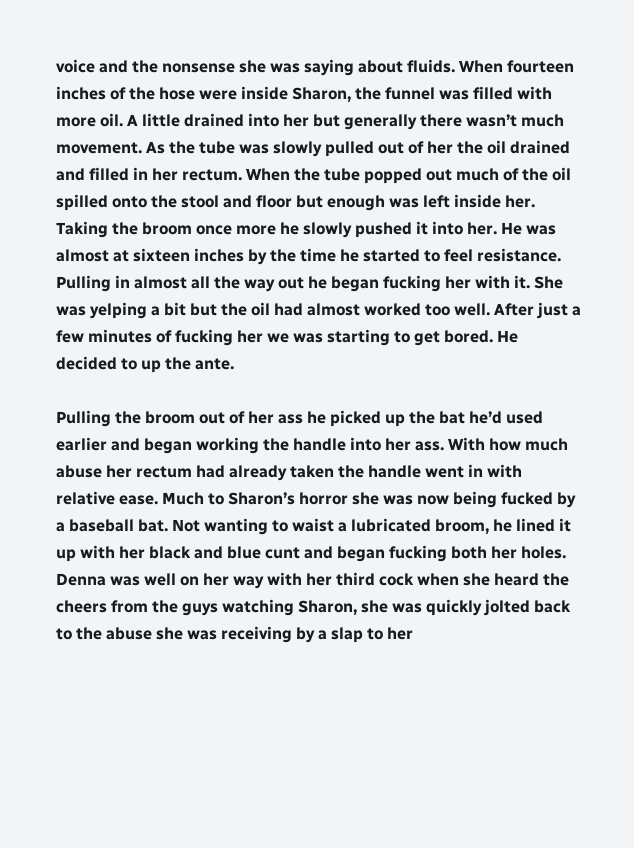voice and the nonsense she was saying about fluids. When fourteen inches of the hose were inside Sharon, the funnel was filled with more oil. A little drained into her but generally there wasn’t much movement. As the tube was slowly pulled out of her the oil drained and filled in her rectum. When the tube popped out much of the oil spilled onto the stool and floor but enough was left inside her. Taking the broom once more he slowly pushed it into her. He was almost at sixteen inches by the time he started to feel resistance. Pulling in almost all the way out he began fucking her with it. She was yelping a bit but the oil had almost worked too well. After just a few minutes of fucking her we was starting to get bored. He decided to up the ante.

Pulling the broom out of her ass he picked up the bat he’d used earlier and began working the handle into her ass. With how much abuse her rectum had already taken the handle went in with relative ease. Much to Sharon’s horror she was now being fucked by a baseball bat. Not wanting to waist a lubricated broom, he lined it up with her black and blue cunt and began fucking both her holes. Denna was well on her way with her third cock when she heard the cheers from the guys watching Sharon, she was quickly jolted back to the abuse she was receiving by a slap to her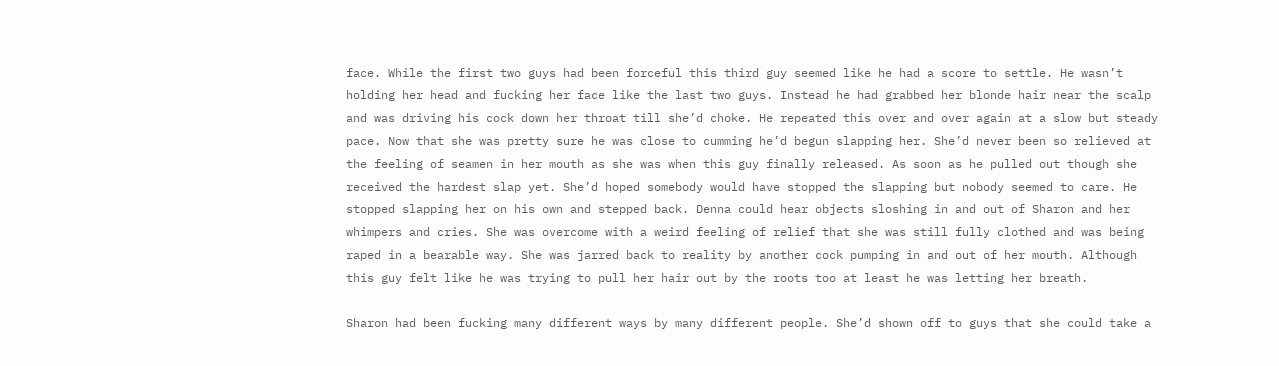face. While the first two guys had been forceful this third guy seemed like he had a score to settle. He wasn’t holding her head and fucking her face like the last two guys. Instead he had grabbed her blonde hair near the scalp and was driving his cock down her throat till she’d choke. He repeated this over and over again at a slow but steady pace. Now that she was pretty sure he was close to cumming he’d begun slapping her. She’d never been so relieved at the feeling of seamen in her mouth as she was when this guy finally released. As soon as he pulled out though she received the hardest slap yet. She’d hoped somebody would have stopped the slapping but nobody seemed to care. He stopped slapping her on his own and stepped back. Denna could hear objects sloshing in and out of Sharon and her whimpers and cries. She was overcome with a weird feeling of relief that she was still fully clothed and was being raped in a bearable way. She was jarred back to reality by another cock pumping in and out of her mouth. Although this guy felt like he was trying to pull her hair out by the roots too at least he was letting her breath.

Sharon had been fucking many different ways by many different people. She’d shown off to guys that she could take a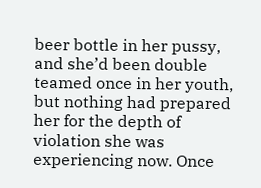beer bottle in her pussy, and she’d been double teamed once in her youth, but nothing had prepared her for the depth of violation she was experiencing now. Once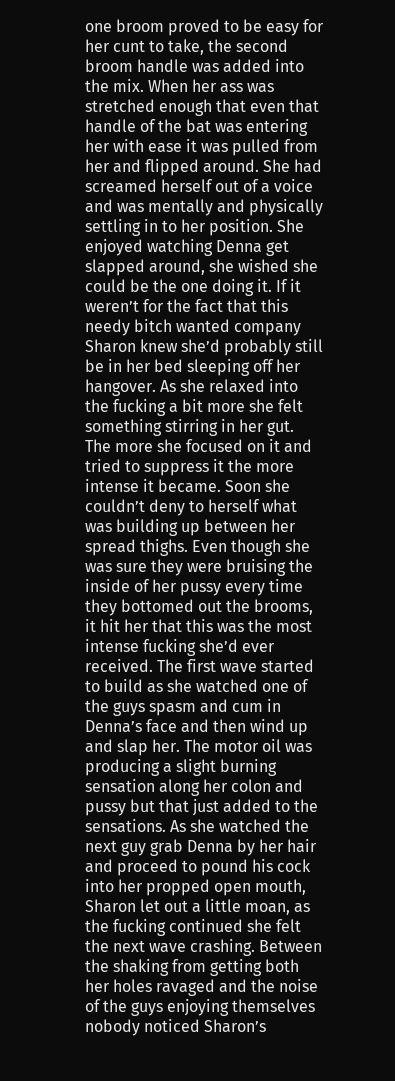one broom proved to be easy for her cunt to take, the second broom handle was added into the mix. When her ass was stretched enough that even that handle of the bat was entering her with ease it was pulled from her and flipped around. She had screamed herself out of a voice and was mentally and physically settling in to her position. She enjoyed watching Denna get slapped around, she wished she could be the one doing it. If it weren’t for the fact that this needy bitch wanted company Sharon knew she’d probably still be in her bed sleeping off her hangover. As she relaxed into the fucking a bit more she felt something stirring in her gut. The more she focused on it and tried to suppress it the more intense it became. Soon she couldn’t deny to herself what was building up between her spread thighs. Even though she was sure they were bruising the inside of her pussy every time they bottomed out the brooms, it hit her that this was the most intense fucking she’d ever received. The first wave started to build as she watched one of the guys spasm and cum in Denna’s face and then wind up and slap her. The motor oil was producing a slight burning sensation along her colon and pussy but that just added to the sensations. As she watched the next guy grab Denna by her hair and proceed to pound his cock into her propped open mouth, Sharon let out a little moan, as the fucking continued she felt the next wave crashing. Between the shaking from getting both her holes ravaged and the noise of the guys enjoying themselves nobody noticed Sharon’s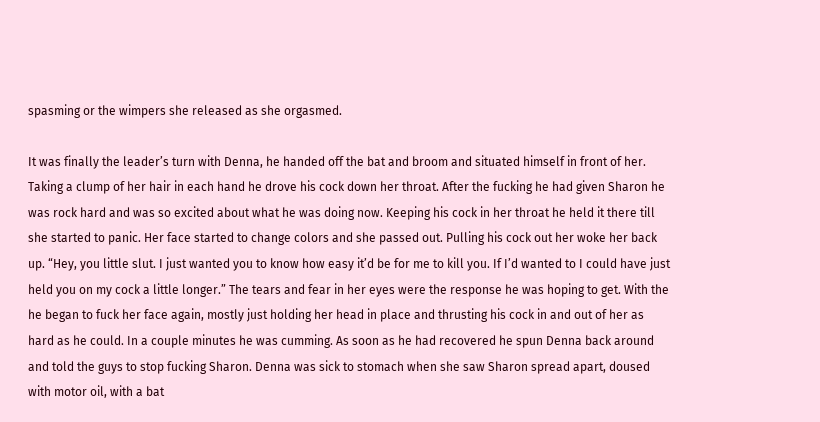spasming or the wimpers she released as she orgasmed.

It was finally the leader’s turn with Denna, he handed off the bat and broom and situated himself in front of her. Taking a clump of her hair in each hand he drove his cock down her throat. After the fucking he had given Sharon he was rock hard and was so excited about what he was doing now. Keeping his cock in her throat he held it there till she started to panic. Her face started to change colors and she passed out. Pulling his cock out her woke her back up. “Hey, you little slut. I just wanted you to know how easy it’d be for me to kill you. If I’d wanted to I could have just held you on my cock a little longer.” The tears and fear in her eyes were the response he was hoping to get. With the he began to fuck her face again, mostly just holding her head in place and thrusting his cock in and out of her as hard as he could. In a couple minutes he was cumming. As soon as he had recovered he spun Denna back around and told the guys to stop fucking Sharon. Denna was sick to stomach when she saw Sharon spread apart, doused with motor oil, with a bat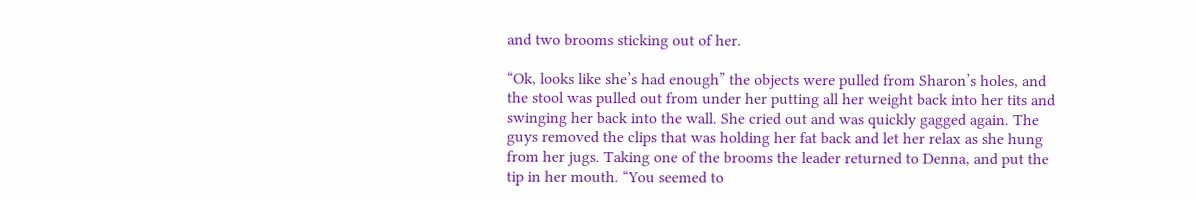and two brooms sticking out of her.

“Ok, looks like she’s had enough” the objects were pulled from Sharon’s holes, and the stool was pulled out from under her putting all her weight back into her tits and swinging her back into the wall. She cried out and was quickly gagged again. The guys removed the clips that was holding her fat back and let her relax as she hung from her jugs. Taking one of the brooms the leader returned to Denna, and put the tip in her mouth. “You seemed to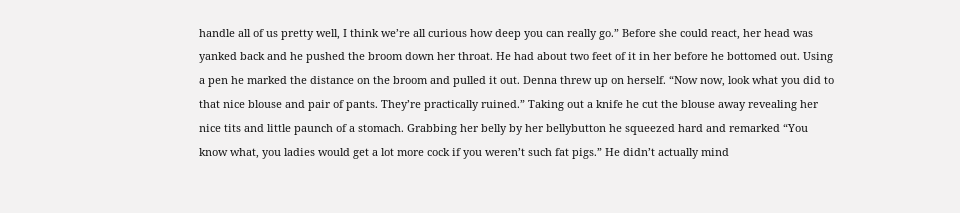handle all of us pretty well, I think we’re all curious how deep you can really go.” Before she could react, her head was yanked back and he pushed the broom down her throat. He had about two feet of it in her before he bottomed out. Using a pen he marked the distance on the broom and pulled it out. Denna threw up on herself. “Now now, look what you did to that nice blouse and pair of pants. They’re practically ruined.” Taking out a knife he cut the blouse away revealing her nice tits and little paunch of a stomach. Grabbing her belly by her bellybutton he squeezed hard and remarked “You know what, you ladies would get a lot more cock if you weren’t such fat pigs.” He didn’t actually mind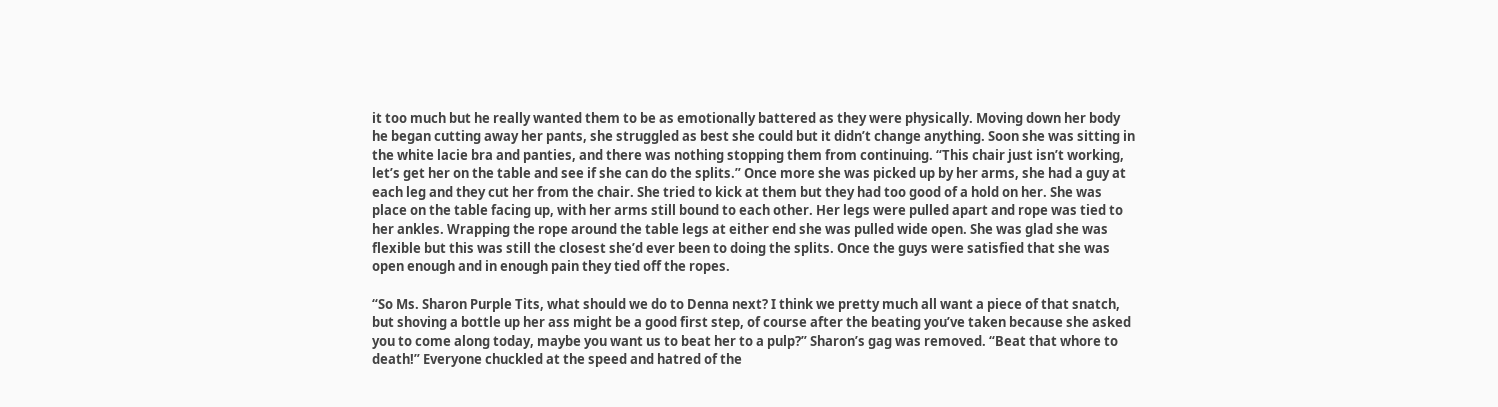it too much but he really wanted them to be as emotionally battered as they were physically. Moving down her body he began cutting away her pants, she struggled as best she could but it didn’t change anything. Soon she was sitting in the white lacie bra and panties, and there was nothing stopping them from continuing. “This chair just isn’t working, let’s get her on the table and see if she can do the splits.” Once more she was picked up by her arms, she had a guy at each leg and they cut her from the chair. She tried to kick at them but they had too good of a hold on her. She was place on the table facing up, with her arms still bound to each other. Her legs were pulled apart and rope was tied to her ankles. Wrapping the rope around the table legs at either end she was pulled wide open. She was glad she was flexible but this was still the closest she’d ever been to doing the splits. Once the guys were satisfied that she was open enough and in enough pain they tied off the ropes.

“So Ms. Sharon Purple Tits, what should we do to Denna next? I think we pretty much all want a piece of that snatch, but shoving a bottle up her ass might be a good first step, of course after the beating you’ve taken because she asked you to come along today, maybe you want us to beat her to a pulp?” Sharon’s gag was removed. “Beat that whore to death!” Everyone chuckled at the speed and hatred of the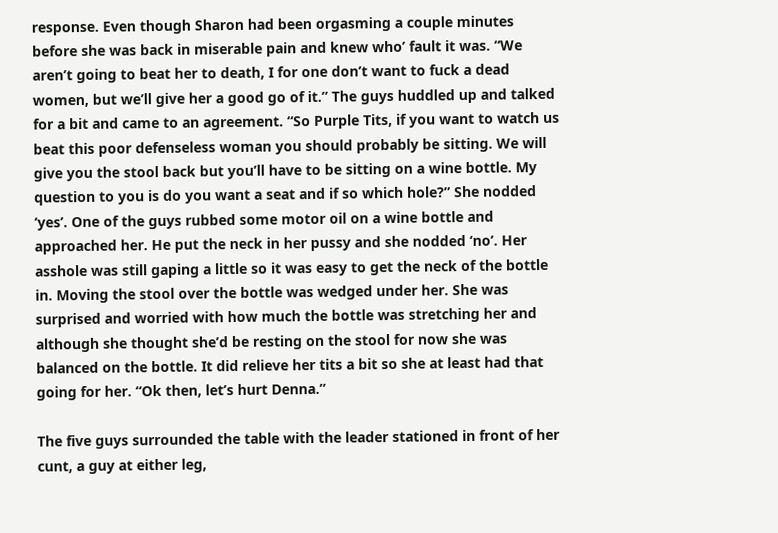response. Even though Sharon had been orgasming a couple minutes before she was back in miserable pain and knew who’ fault it was. “We aren’t going to beat her to death, I for one don’t want to fuck a dead women, but we’ll give her a good go of it.” The guys huddled up and talked for a bit and came to an agreement. “So Purple Tits, if you want to watch us beat this poor defenseless woman you should probably be sitting. We will give you the stool back but you’ll have to be sitting on a wine bottle. My question to you is do you want a seat and if so which hole?” She nodded ‘yes’. One of the guys rubbed some motor oil on a wine bottle and approached her. He put the neck in her pussy and she nodded ‘no’. Her asshole was still gaping a little so it was easy to get the neck of the bottle in. Moving the stool over the bottle was wedged under her. She was surprised and worried with how much the bottle was stretching her and although she thought she’d be resting on the stool for now she was balanced on the bottle. It did relieve her tits a bit so she at least had that going for her. “Ok then, let’s hurt Denna.”

The five guys surrounded the table with the leader stationed in front of her cunt, a guy at either leg,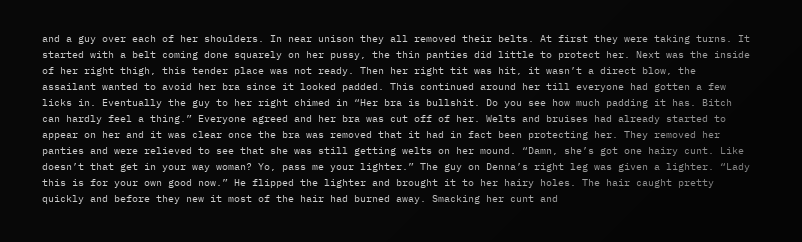and a guy over each of her shoulders. In near unison they all removed their belts. At first they were taking turns. It started with a belt coming done squarely on her pussy, the thin panties did little to protect her. Next was the inside of her right thigh, this tender place was not ready. Then her right tit was hit, it wasn’t a direct blow, the assailant wanted to avoid her bra since it looked padded. This continued around her till everyone had gotten a few licks in. Eventually the guy to her right chimed in “Her bra is bullshit. Do you see how much padding it has. Bitch can hardly feel a thing.” Everyone agreed and her bra was cut off of her. Welts and bruises had already started to appear on her and it was clear once the bra was removed that it had in fact been protecting her. They removed her panties and were relieved to see that she was still getting welts on her mound. “Damn, she’s got one hairy cunt. Like doesn’t that get in your way woman? Yo, pass me your lighter.” The guy on Denna’s right leg was given a lighter. “Lady this is for your own good now.” He flipped the lighter and brought it to her hairy holes. The hair caught pretty quickly and before they new it most of the hair had burned away. Smacking her cunt and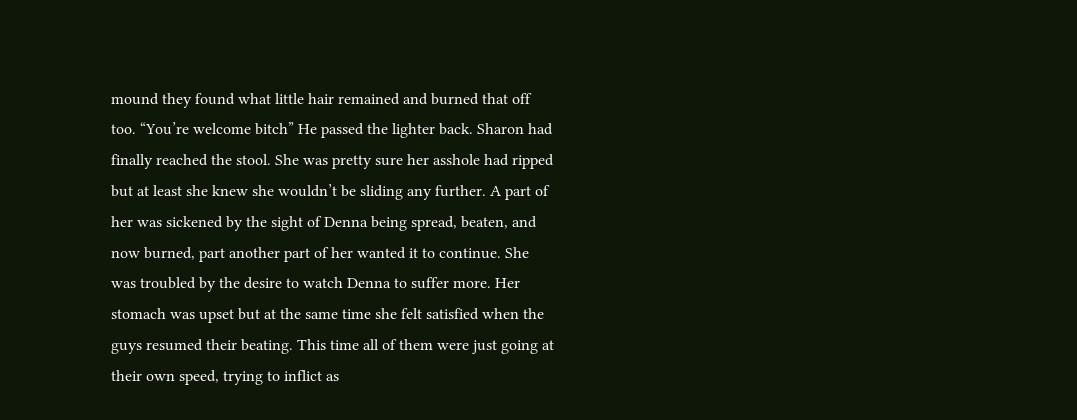mound they found what little hair remained and burned that off too. “You’re welcome bitch” He passed the lighter back. Sharon had finally reached the stool. She was pretty sure her asshole had ripped but at least she knew she wouldn’t be sliding any further. A part of her was sickened by the sight of Denna being spread, beaten, and now burned, part another part of her wanted it to continue. She was troubled by the desire to watch Denna to suffer more. Her stomach was upset but at the same time she felt satisfied when the guys resumed their beating. This time all of them were just going at their own speed, trying to inflict as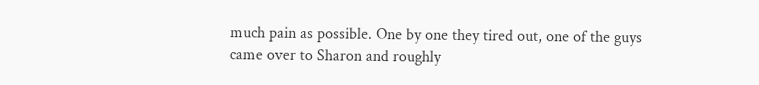much pain as possible. One by one they tired out, one of the guys came over to Sharon and roughly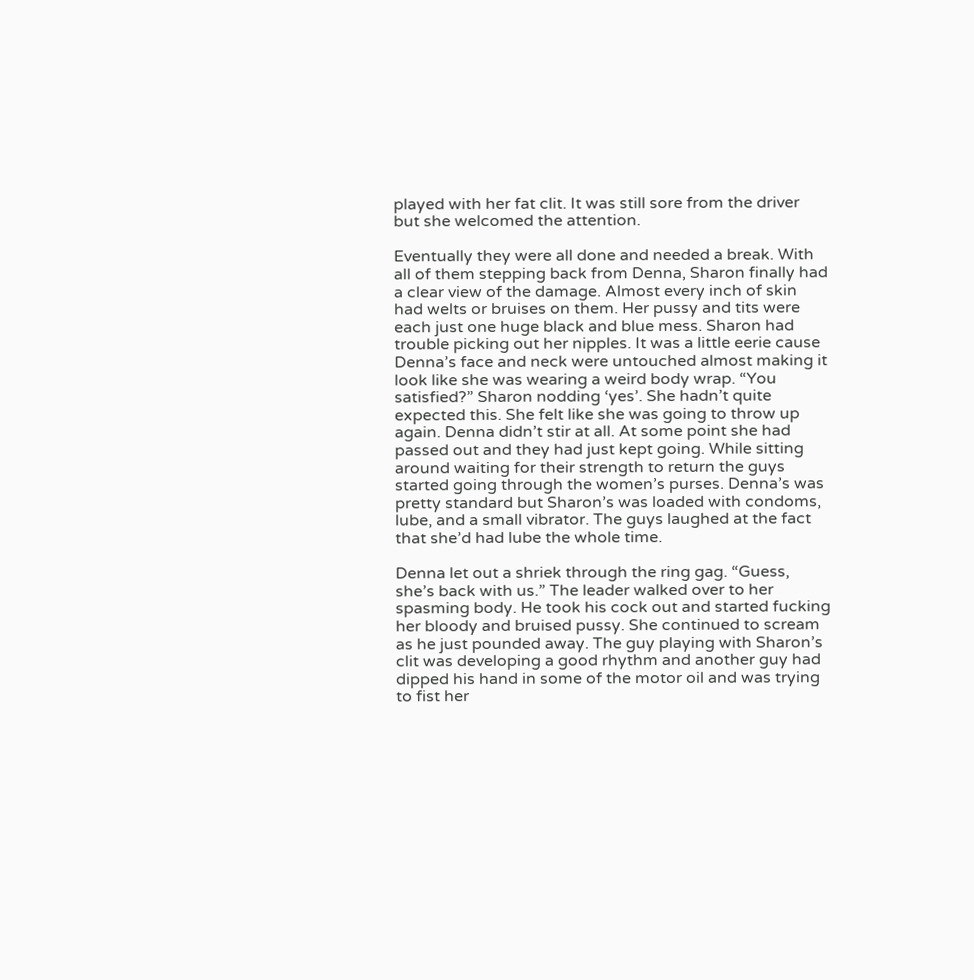played with her fat clit. It was still sore from the driver but she welcomed the attention.

Eventually they were all done and needed a break. With all of them stepping back from Denna, Sharon finally had a clear view of the damage. Almost every inch of skin had welts or bruises on them. Her pussy and tits were each just one huge black and blue mess. Sharon had trouble picking out her nipples. It was a little eerie cause Denna’s face and neck were untouched almost making it look like she was wearing a weird body wrap. “You satisfied?” Sharon nodding ‘yes’. She hadn’t quite expected this. She felt like she was going to throw up again. Denna didn’t stir at all. At some point she had passed out and they had just kept going. While sitting around waiting for their strength to return the guys started going through the women’s purses. Denna’s was pretty standard but Sharon’s was loaded with condoms, lube, and a small vibrator. The guys laughed at the fact that she’d had lube the whole time.

Denna let out a shriek through the ring gag. “Guess, she’s back with us.” The leader walked over to her spasming body. He took his cock out and started fucking her bloody and bruised pussy. She continued to scream as he just pounded away. The guy playing with Sharon’s clit was developing a good rhythm and another guy had dipped his hand in some of the motor oil and was trying to fist her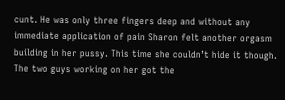cunt. He was only three fingers deep and without any immediate application of pain Sharon felt another orgasm building in her pussy. This time she couldn’t hide it though. The two guys working on her got the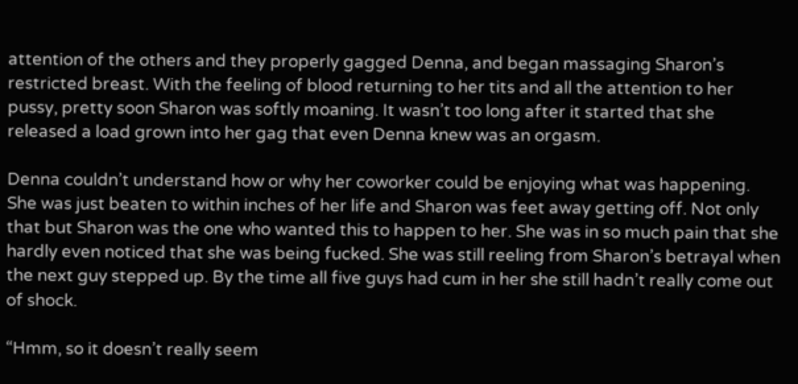attention of the others and they properly gagged Denna, and began massaging Sharon’s restricted breast. With the feeling of blood returning to her tits and all the attention to her pussy, pretty soon Sharon was softly moaning. It wasn’t too long after it started that she released a load grown into her gag that even Denna knew was an orgasm.

Denna couldn’t understand how or why her coworker could be enjoying what was happening. She was just beaten to within inches of her life and Sharon was feet away getting off. Not only that but Sharon was the one who wanted this to happen to her. She was in so much pain that she hardly even noticed that she was being fucked. She was still reeling from Sharon’s betrayal when the next guy stepped up. By the time all five guys had cum in her she still hadn’t really come out of shock.

“Hmm, so it doesn’t really seem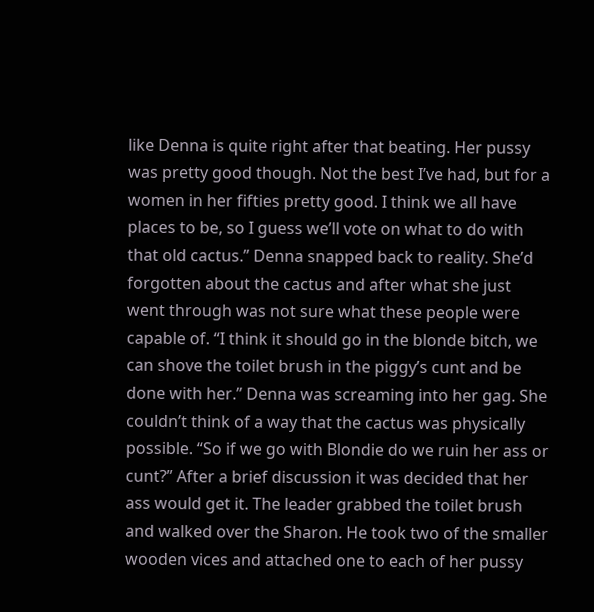like Denna is quite right after that beating. Her pussy was pretty good though. Not the best I’ve had, but for a women in her fifties pretty good. I think we all have places to be, so I guess we’ll vote on what to do with that old cactus.” Denna snapped back to reality. She’d forgotten about the cactus and after what she just went through was not sure what these people were capable of. “I think it should go in the blonde bitch, we can shove the toilet brush in the piggy’s cunt and be done with her.” Denna was screaming into her gag. She couldn’t think of a way that the cactus was physically possible. “So if we go with Blondie do we ruin her ass or cunt?” After a brief discussion it was decided that her ass would get it. The leader grabbed the toilet brush and walked over the Sharon. He took two of the smaller wooden vices and attached one to each of her pussy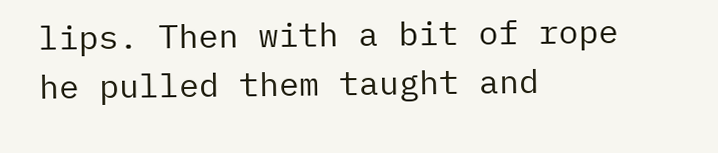lips. Then with a bit of rope he pulled them taught and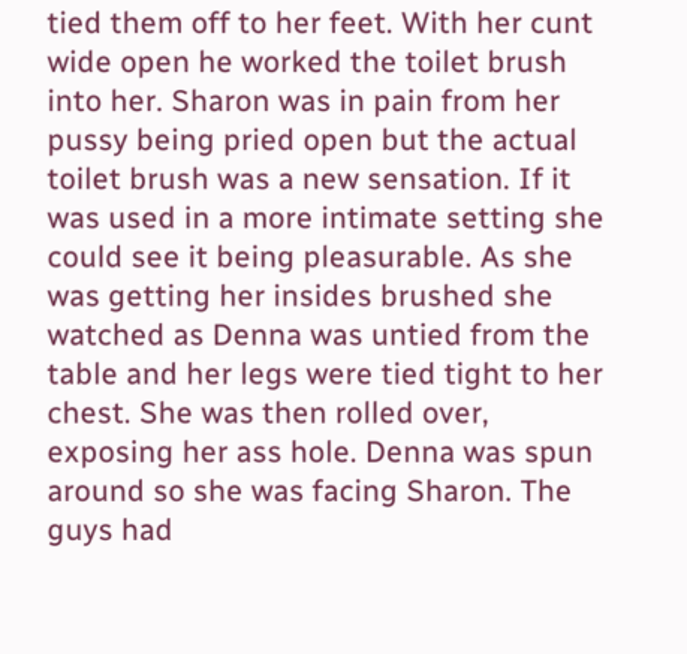tied them off to her feet. With her cunt wide open he worked the toilet brush into her. Sharon was in pain from her pussy being pried open but the actual toilet brush was a new sensation. If it was used in a more intimate setting she could see it being pleasurable. As she was getting her insides brushed she watched as Denna was untied from the table and her legs were tied tight to her chest. She was then rolled over, exposing her ass hole. Denna was spun around so she was facing Sharon. The guys had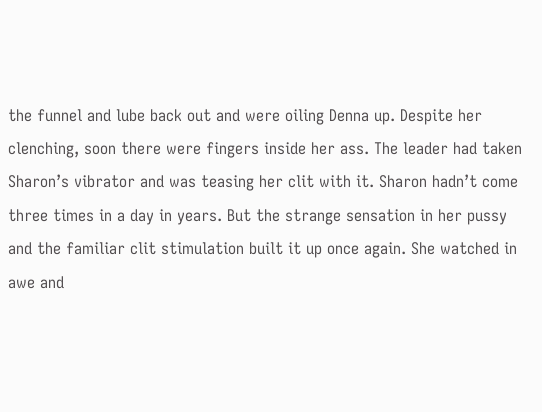the funnel and lube back out and were oiling Denna up. Despite her clenching, soon there were fingers inside her ass. The leader had taken Sharon’s vibrator and was teasing her clit with it. Sharon hadn’t come three times in a day in years. But the strange sensation in her pussy and the familiar clit stimulation built it up once again. She watched in awe and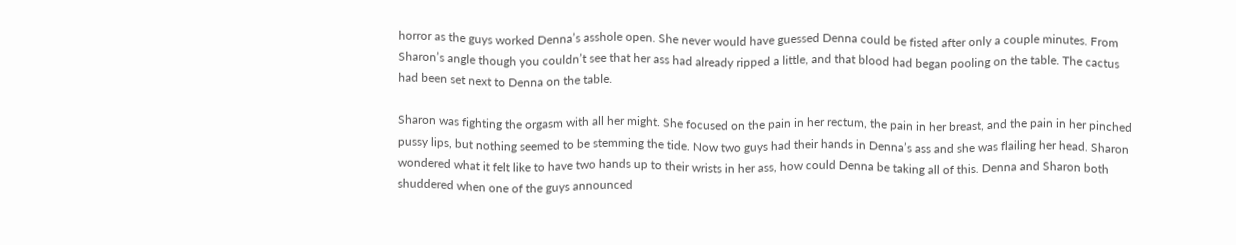horror as the guys worked Denna’s asshole open. She never would have guessed Denna could be fisted after only a couple minutes. From Sharon’s angle though you couldn’t see that her ass had already ripped a little, and that blood had began pooling on the table. The cactus had been set next to Denna on the table.

Sharon was fighting the orgasm with all her might. She focused on the pain in her rectum, the pain in her breast, and the pain in her pinched pussy lips, but nothing seemed to be stemming the tide. Now two guys had their hands in Denna’s ass and she was flailing her head. Sharon wondered what it felt like to have two hands up to their wrists in her ass, how could Denna be taking all of this. Denna and Sharon both shuddered when one of the guys announced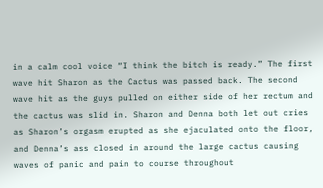in a calm cool voice “I think the bitch is ready.” The first wave hit Sharon as the Cactus was passed back. The second wave hit as the guys pulled on either side of her rectum and the cactus was slid in. Sharon and Denna both let out cries as Sharon’s orgasm erupted as she ejaculated onto the floor, and Denna’s ass closed in around the large cactus causing waves of panic and pain to course throughout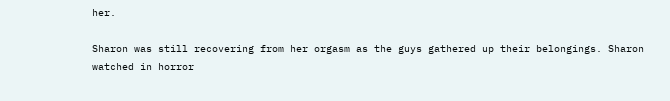her.

Sharon was still recovering from her orgasm as the guys gathered up their belongings. Sharon watched in horror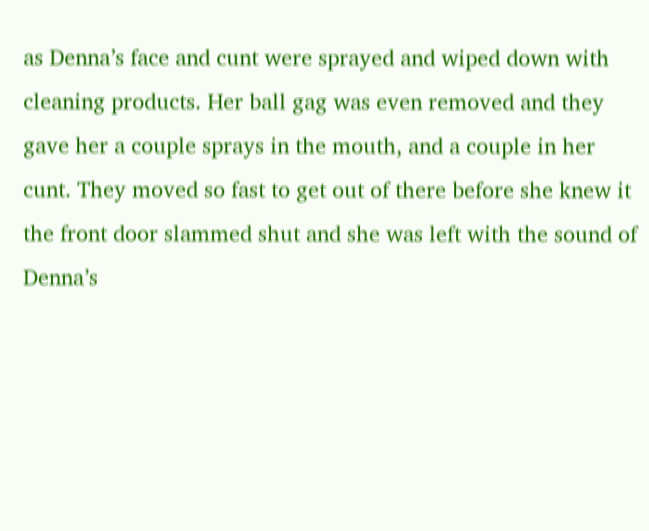as Denna’s face and cunt were sprayed and wiped down with cleaning products. Her ball gag was even removed and they gave her a couple sprays in the mouth, and a couple in her cunt. They moved so fast to get out of there before she knew it the front door slammed shut and she was left with the sound of Denna’s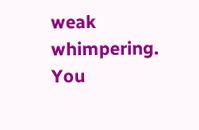weak whimpering.
You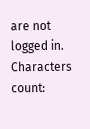are not logged in.
Characters count: